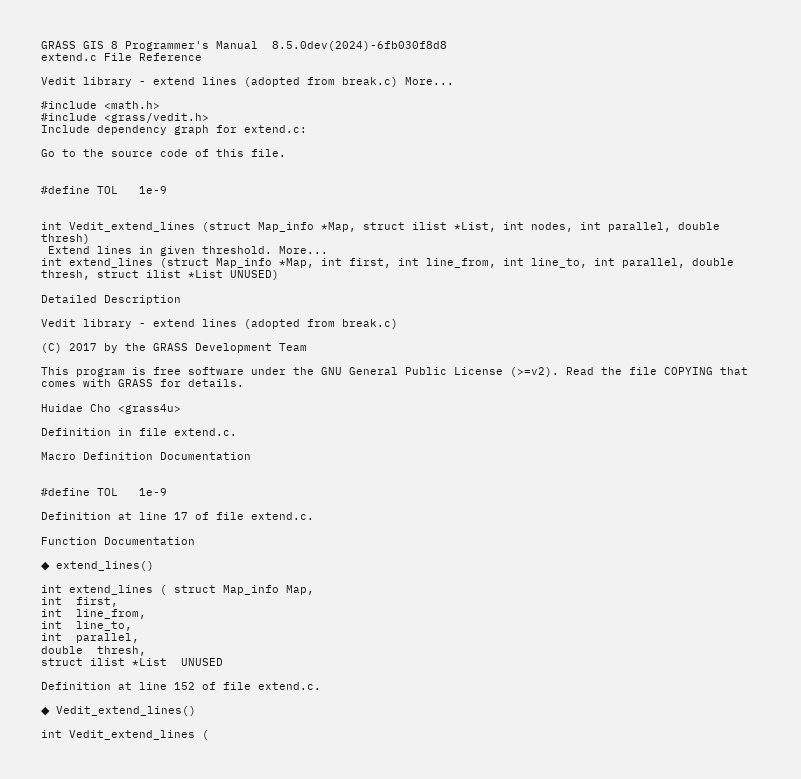GRASS GIS 8 Programmer's Manual  8.5.0dev(2024)-6fb030f8d8
extend.c File Reference

Vedit library - extend lines (adopted from break.c) More...

#include <math.h>
#include <grass/vedit.h>
Include dependency graph for extend.c:

Go to the source code of this file.


#define TOL   1e-9


int Vedit_extend_lines (struct Map_info *Map, struct ilist *List, int nodes, int parallel, double thresh)
 Extend lines in given threshold. More...
int extend_lines (struct Map_info *Map, int first, int line_from, int line_to, int parallel, double thresh, struct ilist *List UNUSED)

Detailed Description

Vedit library - extend lines (adopted from break.c)

(C) 2017 by the GRASS Development Team

This program is free software under the GNU General Public License (>=v2). Read the file COPYING that comes with GRASS for details.

Huidae Cho <grass4u>

Definition in file extend.c.

Macro Definition Documentation


#define TOL   1e-9

Definition at line 17 of file extend.c.

Function Documentation

◆ extend_lines()

int extend_lines ( struct Map_info Map,
int  first,
int  line_from,
int  line_to,
int  parallel,
double  thresh,
struct ilist *List  UNUSED

Definition at line 152 of file extend.c.

◆ Vedit_extend_lines()

int Vedit_extend_lines (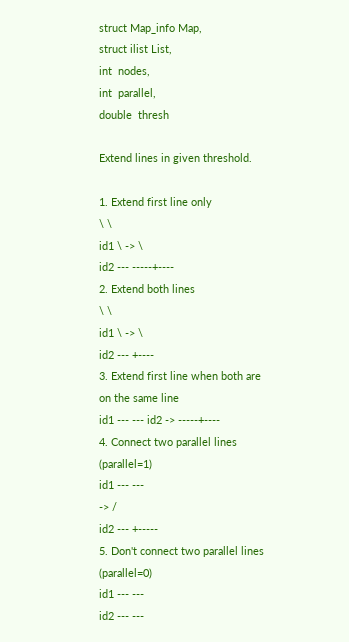struct Map_info Map,
struct ilist List,
int  nodes,
int  parallel,
double  thresh

Extend lines in given threshold.

1. Extend first line only
\ \
id1 \ -> \
id2 --- -----+----
2. Extend both lines
\ \
id1 \ -> \
id2 --- +----
3. Extend first line when both are on the same line
id1 --- --- id2 -> -----+----
4. Connect two parallel lines (parallel=1)
id1 --- ---
-> /
id2 --- +-----
5. Don't connect two parallel lines (parallel=0)
id1 --- ---
id2 --- ---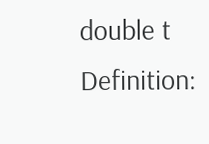double t
Definition: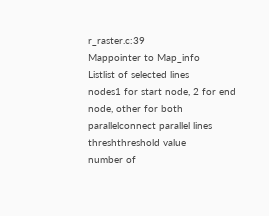r_raster.c:39
Mappointer to Map_info
Listlist of selected lines
nodes1 for start node, 2 for end node, other for both
parallelconnect parallel lines
threshthreshold value
number of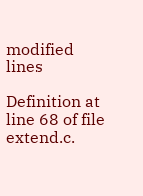modified lines

Definition at line 68 of file extend.c.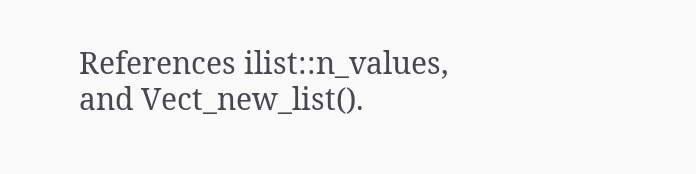References ilist::n_values, and Vect_new_list().